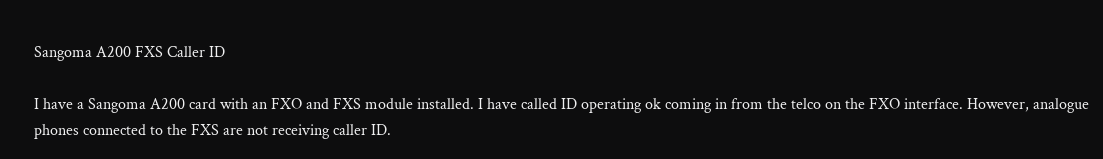Sangoma A200 FXS Caller ID

I have a Sangoma A200 card with an FXO and FXS module installed. I have called ID operating ok coming in from the telco on the FXO interface. However, analogue phones connected to the FXS are not receiving caller ID.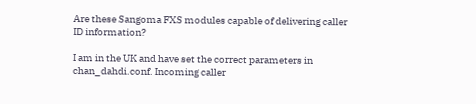Are these Sangoma FXS modules capable of delivering caller ID information?

I am in the UK and have set the correct parameters in chan_dahdi.conf. Incoming caller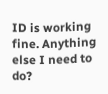ID is working fine. Anything else I need to do?